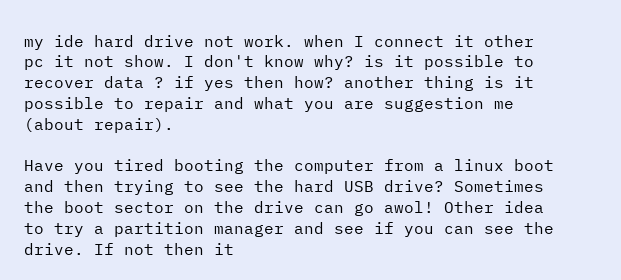my ide hard drive not work. when I connect it other pc it not show. I don't know why? is it possible to recover data ? if yes then how? another thing is it possible to repair and what you are suggestion me (about repair).

Have you tired booting the computer from a linux boot and then trying to see the hard USB drive? Sometimes the boot sector on the drive can go awol! Other idea to try a partition manager and see if you can see the drive. If not then it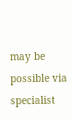may be possible via specialist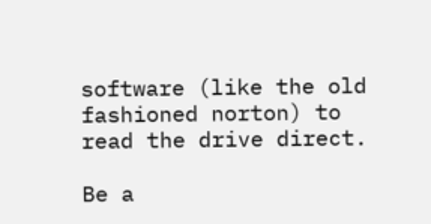software (like the old fashioned norton) to read the drive direct.

Be a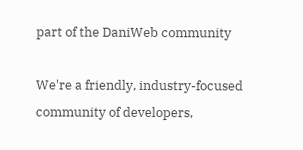part of the DaniWeb community

We're a friendly, industry-focused community of developers,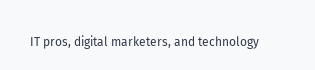IT pros, digital marketers, and technology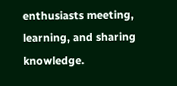enthusiasts meeting, learning, and sharing knowledge.